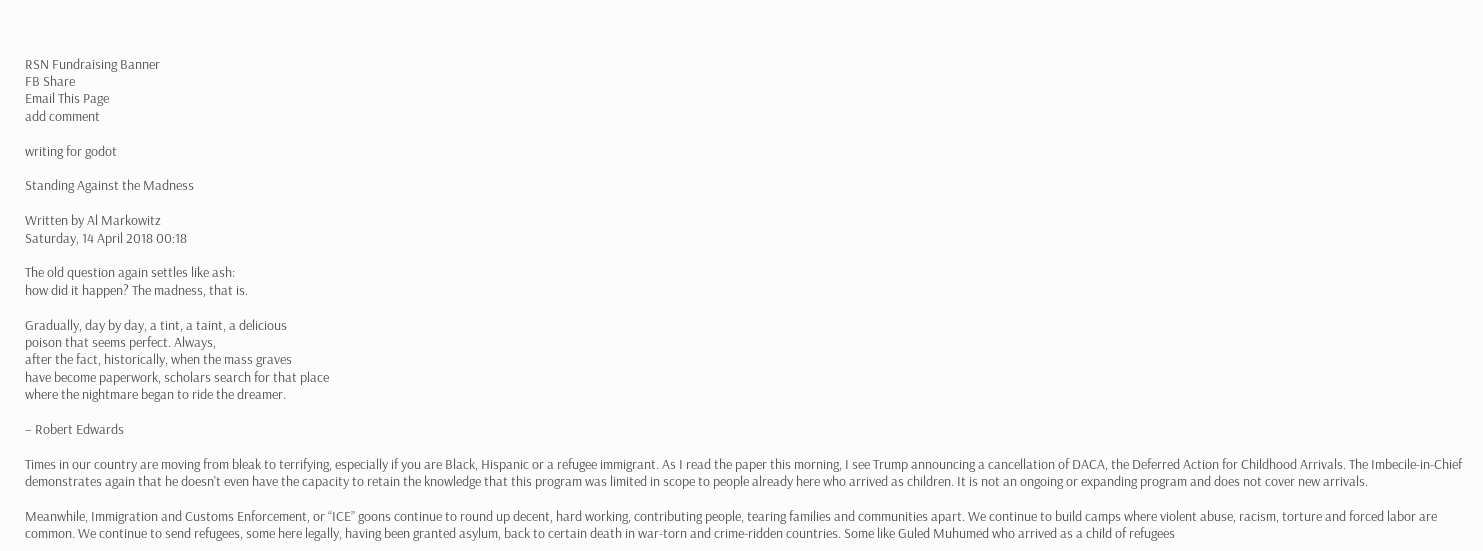RSN Fundraising Banner
FB Share
Email This Page
add comment

writing for godot

Standing Against the Madness

Written by Al Markowitz
Saturday, 14 April 2018 00:18

The old question again settles like ash:
how did it happen? The madness, that is.

Gradually, day by day, a tint, a taint, a delicious
poison that seems perfect. Always,
after the fact, historically, when the mass graves
have become paperwork, scholars search for that place
where the nightmare began to ride the dreamer.

– Robert Edwards

Times in our country are moving from bleak to terrifying, especially if you are Black, Hispanic or a refugee immigrant. As I read the paper this morning, I see Trump announcing a cancellation of DACA, the Deferred Action for Childhood Arrivals. The Imbecile-in-Chief demonstrates again that he doesn't even have the capacity to retain the knowledge that this program was limited in scope to people already here who arrived as children. It is not an ongoing or expanding program and does not cover new arrivals.

Meanwhile, Immigration and Customs Enforcement, or “ICE” goons continue to round up decent, hard working, contributing people, tearing families and communities apart. We continue to build camps where violent abuse, racism, torture and forced labor are common. We continue to send refugees, some here legally, having been granted asylum, back to certain death in war-torn and crime-ridden countries. Some like Guled Muhumed who arrived as a child of refugees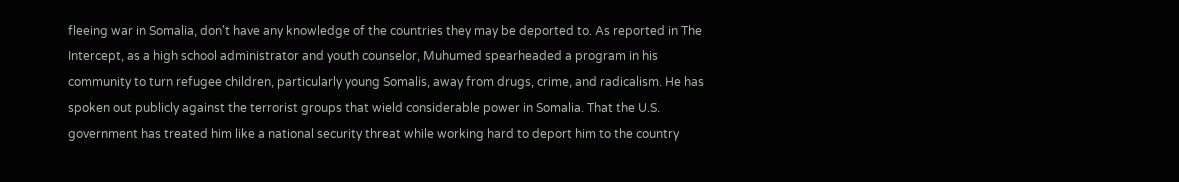fleeing war in Somalia, don't have any knowledge of the countries they may be deported to. As reported in The Intercept, as a high school administrator and youth counselor, Muhumed spearheaded a program in his community to turn refugee children, particularly young Somalis, away from drugs, crime, and radicalism. He has spoken out publicly against the terrorist groups that wield considerable power in Somalia. That the U.S. government has treated him like a national security threat while working hard to deport him to the country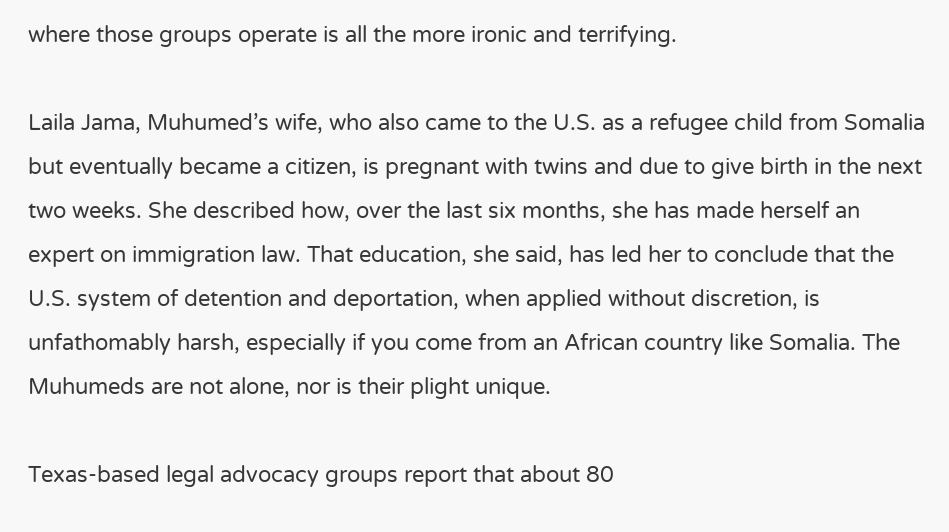where those groups operate is all the more ironic and terrifying.

Laila Jama, Muhumed’s wife, who also came to the U.S. as a refugee child from Somalia but eventually became a citizen, is pregnant with twins and due to give birth in the next two weeks. She described how, over the last six months, she has made herself an expert on immigration law. That education, she said, has led her to conclude that the U.S. system of detention and deportation, when applied without discretion, is unfathomably harsh, especially if you come from an African country like Somalia. The Muhumeds are not alone, nor is their plight unique.

Texas-based legal advocacy groups report that about 80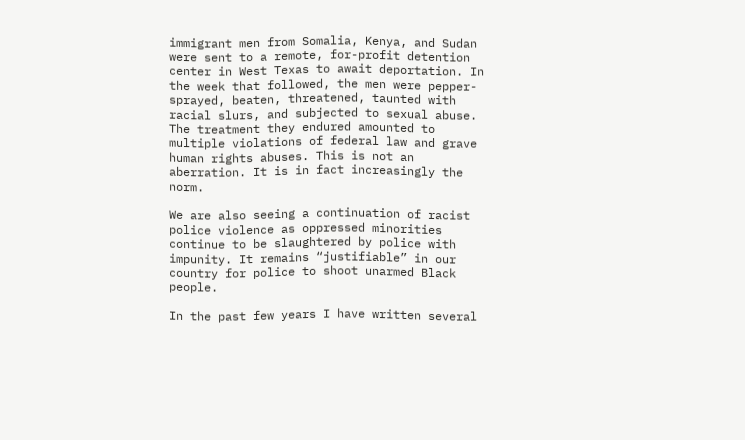immigrant men from Somalia, Kenya, and Sudan were sent to a remote, for-profit detention center in West Texas to await deportation. In the week that followed, the men were pepper-sprayed, beaten, threatened, taunted with racial slurs, and subjected to sexual abuse. The treatment they endured amounted to multiple violations of federal law and grave human rights abuses. This is not an aberration. It is in fact increasingly the norm.

We are also seeing a continuation of racist police violence as oppressed minorities continue to be slaughtered by police with impunity. It remains “justifiable” in our country for police to shoot unarmed Black people.

In the past few years I have written several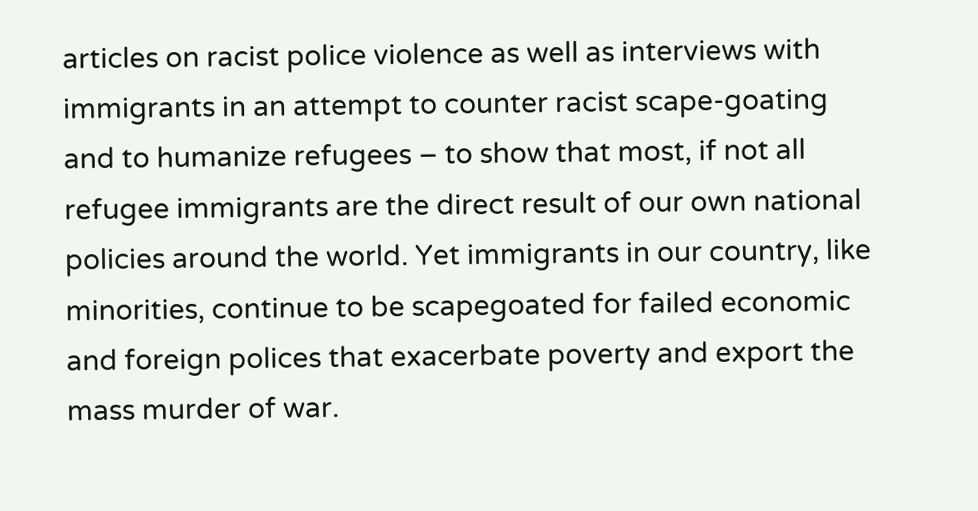articles on racist police violence as well as interviews with immigrants in an attempt to counter racist scape-goating and to humanize refugees – to show that most, if not all refugee immigrants are the direct result of our own national policies around the world. Yet immigrants in our country, like minorities, continue to be scapegoated for failed economic and foreign polices that exacerbate poverty and export the mass murder of war.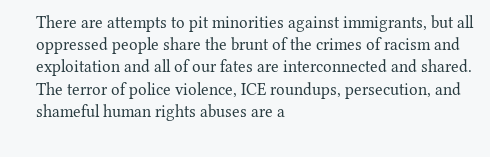There are attempts to pit minorities against immigrants, but all oppressed people share the brunt of the crimes of racism and exploitation and all of our fates are interconnected and shared. The terror of police violence, ICE roundups, persecution, and shameful human rights abuses are a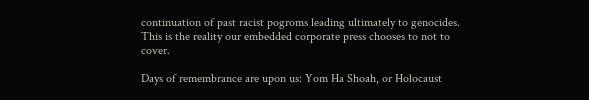continuation of past racist pogroms leading ultimately to genocides. This is the reality our embedded corporate press chooses to not to cover.

Days of remembrance are upon us: Yom Ha Shoah, or Holocaust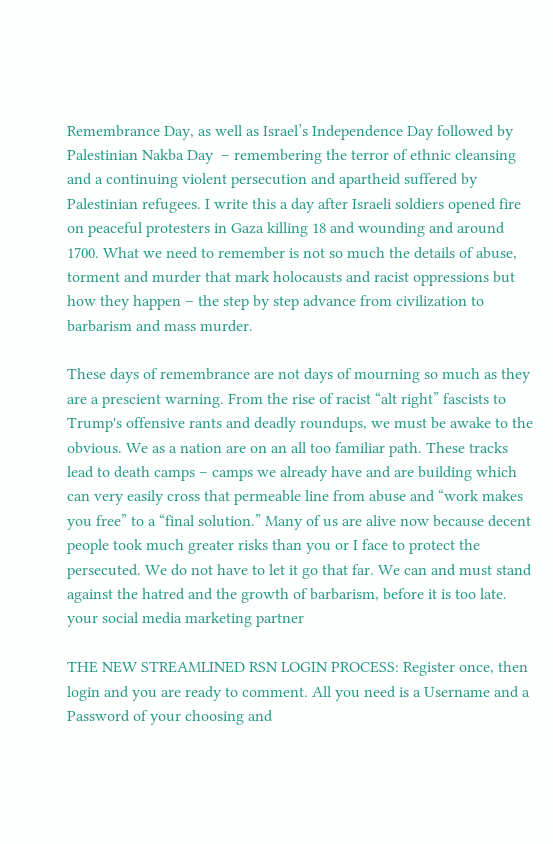Remembrance Day, as well as Israel’s Independence Day followed by Palestinian Nakba Day  – remembering the terror of ethnic cleansing and a continuing violent persecution and apartheid suffered by Palestinian refugees. I write this a day after Israeli soldiers opened fire on peaceful protesters in Gaza killing 18 and wounding and around 1700. What we need to remember is not so much the details of abuse, torment and murder that mark holocausts and racist oppressions but how they happen – the step by step advance from civilization to barbarism and mass murder.

These days of remembrance are not days of mourning so much as they are a prescient warning. From the rise of racist “alt right” fascists to Trump's offensive rants and deadly roundups, we must be awake to the obvious. We as a nation are on an all too familiar path. These tracks lead to death camps – camps we already have and are building which can very easily cross that permeable line from abuse and “work makes you free” to a “final solution.” Many of us are alive now because decent people took much greater risks than you or I face to protect the persecuted. We do not have to let it go that far. We can and must stand against the hatred and the growth of barbarism, before it is too late. your social media marketing partner

THE NEW STREAMLINED RSN LOGIN PROCESS: Register once, then login and you are ready to comment. All you need is a Username and a Password of your choosing and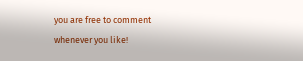you are free to comment whenever you like!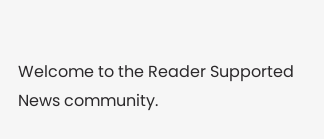Welcome to the Reader Supported News community.